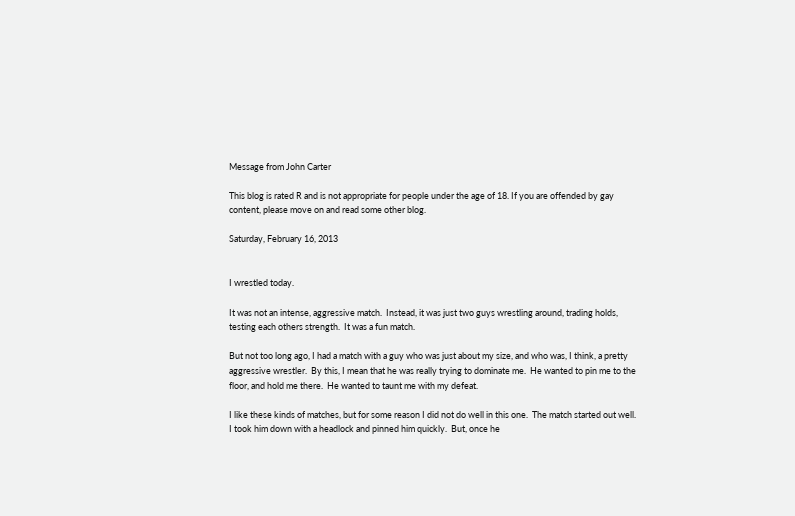Message from John Carter

This blog is rated R and is not appropriate for people under the age of 18. If you are offended by gay content, please move on and read some other blog.

Saturday, February 16, 2013


I wrestled today.

It was not an intense, aggressive match.  Instead, it was just two guys wrestling around, trading holds, testing each others strength.  It was a fun match.

But not too long ago, I had a match with a guy who was just about my size, and who was, I think, a pretty aggressive wrestler.  By this, I mean that he was really trying to dominate me.  He wanted to pin me to the floor, and hold me there.  He wanted to taunt me with my defeat.

I like these kinds of matches, but for some reason I did not do well in this one.  The match started out well.  I took him down with a headlock and pinned him quickly.  But, once he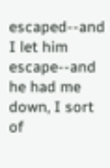escaped--and I let him escape--and he had me down, I sort of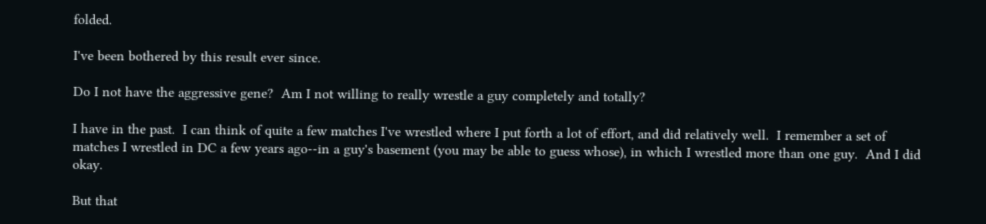folded.

I've been bothered by this result ever since.

Do I not have the aggressive gene?  Am I not willing to really wrestle a guy completely and totally?

I have in the past.  I can think of quite a few matches I've wrestled where I put forth a lot of effort, and did relatively well.  I remember a set of matches I wrestled in DC a few years ago--in a guy's basement (you may be able to guess whose), in which I wrestled more than one guy.  And I did okay.

But that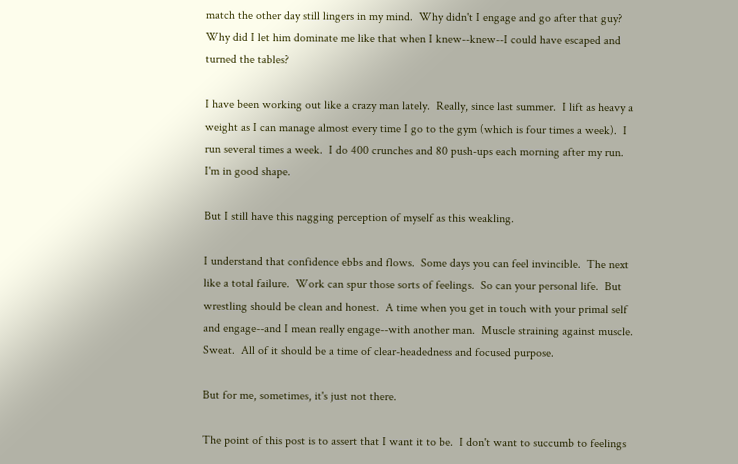match the other day still lingers in my mind.  Why didn't I engage and go after that guy?  Why did I let him dominate me like that when I knew--knew--I could have escaped and turned the tables?

I have been working out like a crazy man lately.  Really, since last summer.  I lift as heavy a weight as I can manage almost every time I go to the gym (which is four times a week).  I run several times a week.  I do 400 crunches and 80 push-ups each morning after my run.  I'm in good shape.

But I still have this nagging perception of myself as this weakling.

I understand that confidence ebbs and flows.  Some days you can feel invincible.  The next like a total failure.  Work can spur those sorts of feelings.  So can your personal life.  But wrestling should be clean and honest.  A time when you get in touch with your primal self and engage--and I mean really engage--with another man.  Muscle straining against muscle.  Sweat.  All of it should be a time of clear-headedness and focused purpose.

But for me, sometimes, it's just not there.

The point of this post is to assert that I want it to be.  I don't want to succumb to feelings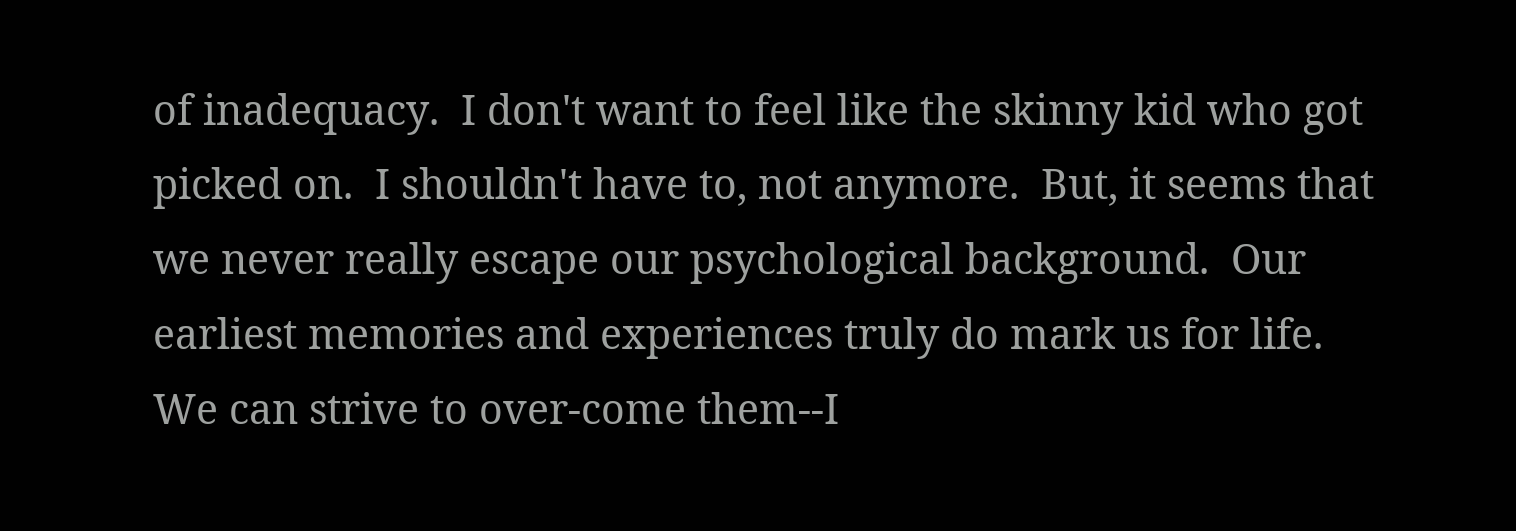of inadequacy.  I don't want to feel like the skinny kid who got picked on.  I shouldn't have to, not anymore.  But, it seems that we never really escape our psychological background.  Our earliest memories and experiences truly do mark us for life.  We can strive to over-come them--I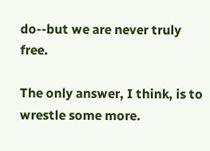do--but we are never truly free.

The only answer, I think, is to wrestle some more.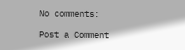No comments:

Post a Comment